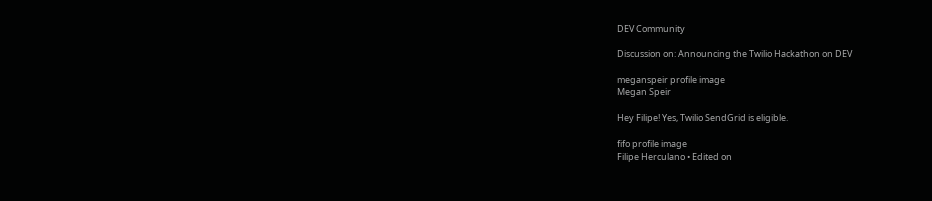DEV Community

Discussion on: Announcing the Twilio Hackathon on DEV

meganspeir profile image
Megan Speir

Hey Filipe! Yes, Twilio SendGrid is eligible.

fifo profile image
Filipe Herculano • Edited on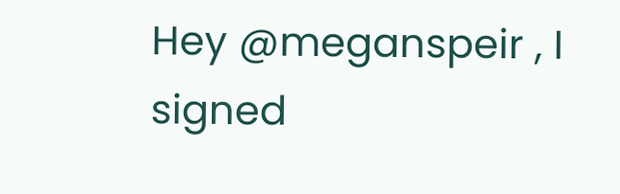Hey @meganspeir , I signed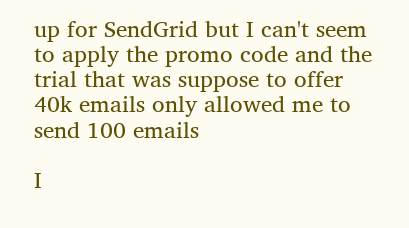up for SendGrid but I can't seem to apply the promo code and the trial that was suppose to offer 40k emails only allowed me to send 100 emails

I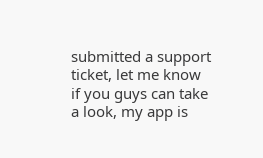submitted a support ticket, let me know if you guys can take a look, my app is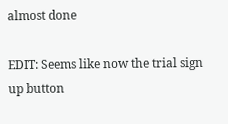almost done

EDIT: Seems like now the trial sign up button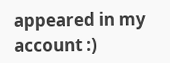appeared in my account :)